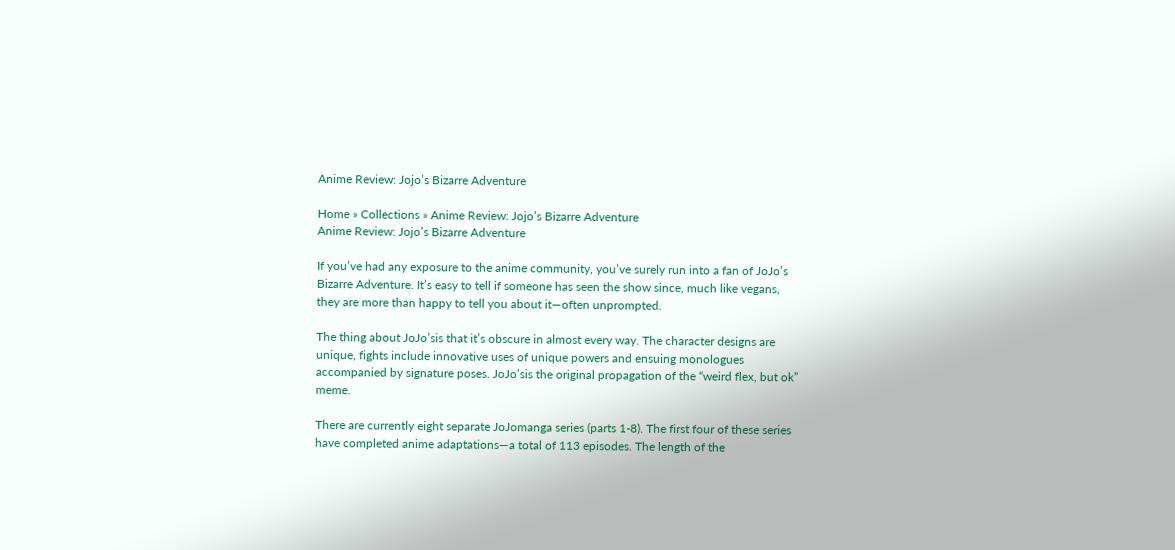Anime Review: Jojo’s Bizarre Adventure

Home » Collections » Anime Review: Jojo’s Bizarre Adventure
Anime Review: Jojo’s Bizarre Adventure

If you’ve had any exposure to the anime community, you’ve surely run into a fan of JoJo’s Bizarre Adventure. It’s easy to tell if someone has seen the show since, much like vegans, they are more than happy to tell you about it—often unprompted.

The thing about JoJo’sis that it’s obscure in almost every way. The character designs are unique, fights include innovative uses of unique powers and ensuing monologues  accompanied by signature poses. JoJo’sis the original propagation of the “weird flex, but ok” meme.

There are currently eight separate JoJomanga series (parts 1-8). The first four of these series have completed anime adaptations—a total of 113 episodes. The length of the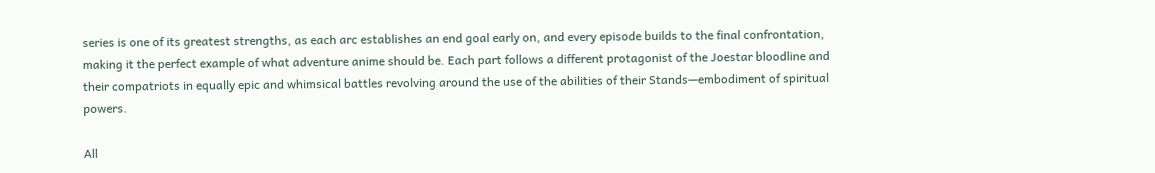series is one of its greatest strengths, as each arc establishes an end goal early on, and every episode builds to the final confrontation, making it the perfect example of what adventure anime should be. Each part follows a different protagonist of the Joestar bloodline and their compatriots in equally epic and whimsical battles revolving around the use of the abilities of their Stands—embodiment of spiritual powers.

All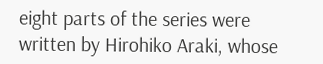eight parts of the series were written by Hirohiko Araki, whose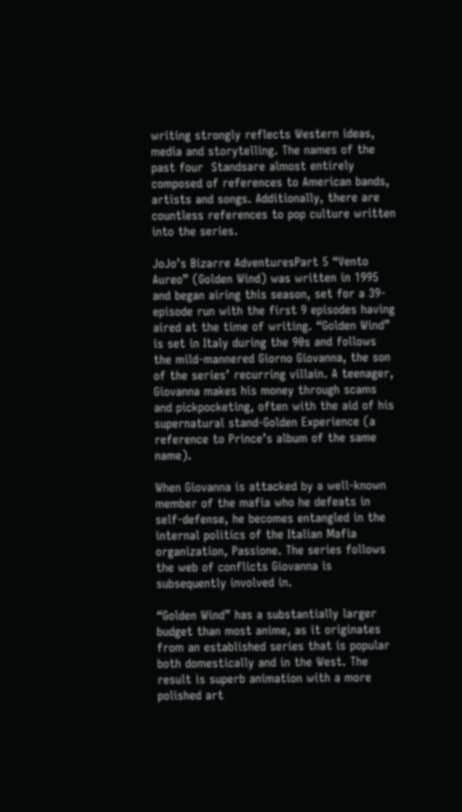writing strongly reflects Western ideas, media and storytelling. The names of the past four  Standsare almost entirely composed of references to American bands, artists and songs. Additionally, there are countless references to pop culture written into the series.

JoJo’s Bizarre AdventuresPart 5 “Vento Aureo” (Golden Wind) was written in 1995 and began airing this season, set for a 39-episode run with the first 9 episodes having aired at the time of writing. “Golden Wind” is set in Italy during the 90s and follows the mild-mannered Giorno Giovanna, the son of the series’ recurring villain. A teenager, Giovanna makes his money through scams and pickpocketing, often with the aid of his supernatural stand-Golden Experience (a reference to Prince’s album of the same name).

When Giovanna is attacked by a well-known member of the mafia who he defeats in self-defense, he becomes entangled in the internal politics of the Italian Mafia organization, Passione. The series follows the web of conflicts Giovanna is subsequently involved in.

“Golden Wind” has a substantially larger budget than most anime, as it originates from an established series that is popular both domestically and in the West. The result is superb animation with a more polished art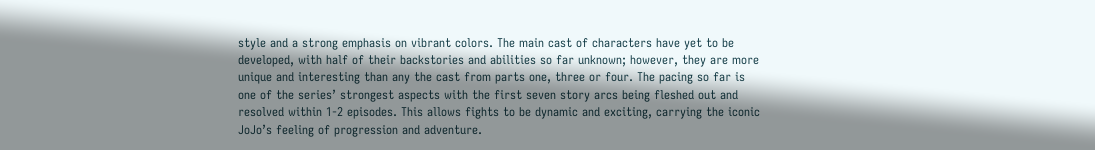style and a strong emphasis on vibrant colors. The main cast of characters have yet to be developed, with half of their backstories and abilities so far unknown; however, they are more unique and interesting than any the cast from parts one, three or four. The pacing so far is one of the series’ strongest aspects with the first seven story arcs being fleshed out and resolved within 1-2 episodes. This allows fights to be dynamic and exciting, carrying the iconic JoJo’s feeling of progression and adventure.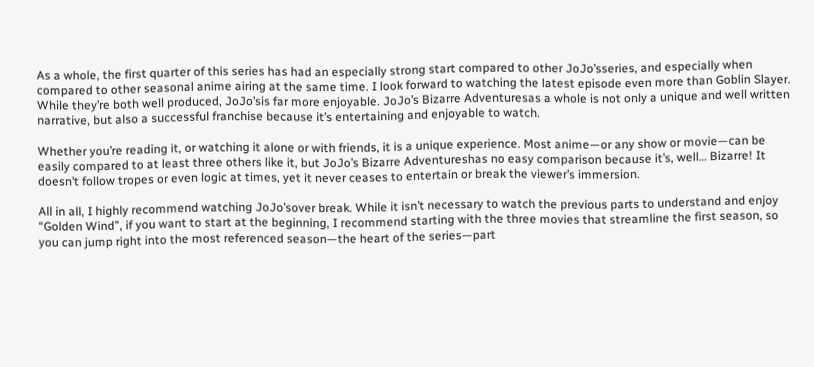As a whole, the first quarter of this series has had an especially strong start compared to other JoJo’sseries, and especially when compared to other seasonal anime airing at the same time. I look forward to watching the latest episode even more than Goblin Slayer. While they’re both well produced, JoJo’sis far more enjoyable. JoJo’s Bizarre Adventuresas a whole is not only a unique and well written narrative, but also a successful franchise because it’s entertaining and enjoyable to watch.

Whether you’re reading it, or watching it alone or with friends, it is a unique experience. Most anime—or any show or movie—can be easily compared to at least three others like it, but JoJo’s Bizarre Adventureshas no easy comparison because it’s, well… Bizarre! It doesn’t follow tropes or even logic at times, yet it never ceases to entertain or break the viewer’s immersion.

All in all, I highly recommend watching JoJo’sover break. While it isn’t necessary to watch the previous parts to understand and enjoy “Golden Wind”, if you want to start at the beginning, I recommend starting with the three movies that streamline the first season, so you can jump right into the most referenced season—the heart of the series—part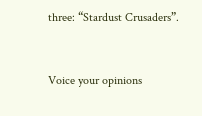three: “Stardust Crusaders”.


Voice your opinions